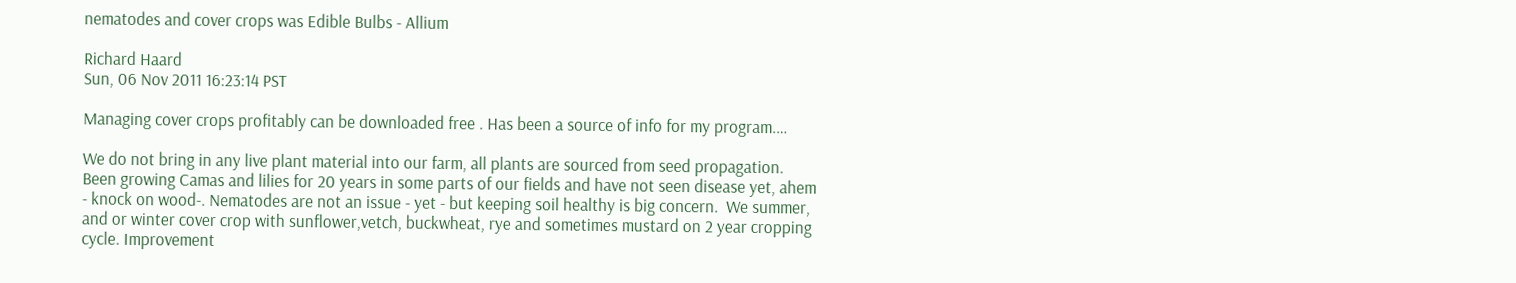nematodes and cover crops was Edible Bulbs - Allium

Richard Haard
Sun, 06 Nov 2011 16:23:14 PST

Managing cover crops profitably can be downloaded free . Has been a source of info for my program.…

We do not bring in any live plant material into our farm, all plants are sourced from seed propagation. Been growing Camas and lilies for 20 years in some parts of our fields and have not seen disease yet, ahem - knock on wood-. Nematodes are not an issue - yet - but keeping soil healthy is big concern.  We summer, and or winter cover crop with sunflower,vetch, buckwheat, rye and sometimes mustard on 2 year cropping cycle. Improvement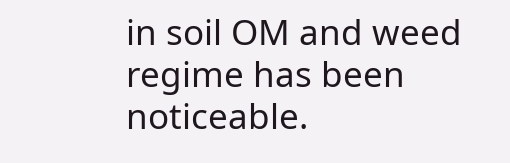in soil OM and weed regime has been noticeable.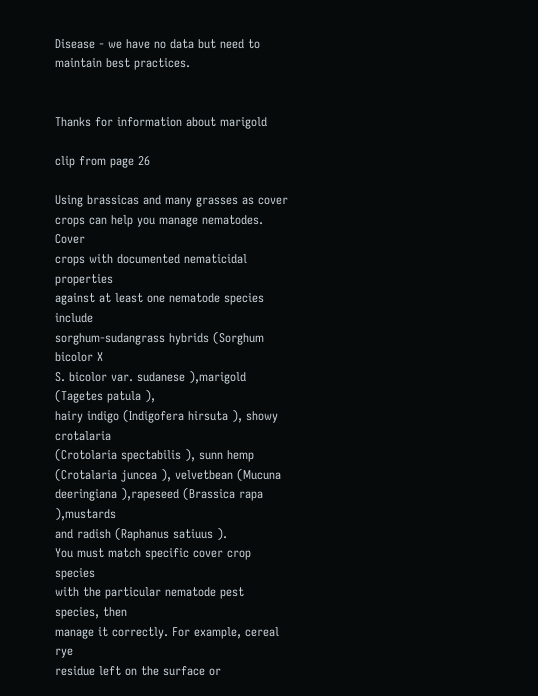Disease - we have no data but need to maintain best practices.


Thanks for information about marigold

clip from page 26

Using brassicas and many grasses as cover
crops can help you manage nematodes. Cover
crops with documented nematicidal properties
against at least one nematode species include
sorghum-sudangrass hybrids (Sorghum bicolor X
S. bicolor var. sudanese ),marigold (Tagetes patula ),
hairy indigo (Indigofera hirsuta ), showy crotalaria
(Crotolaria spectabilis ), sunn hemp
(Crotalaria juncea ), velvetbean (Mucuna
deeringiana ),rapeseed (Brassica rapa ),mustards
and radish (Raphanus satiuus ).
You must match specific cover crop species
with the particular nematode pest species, then
manage it correctly. For example, cereal rye
residue left on the surface or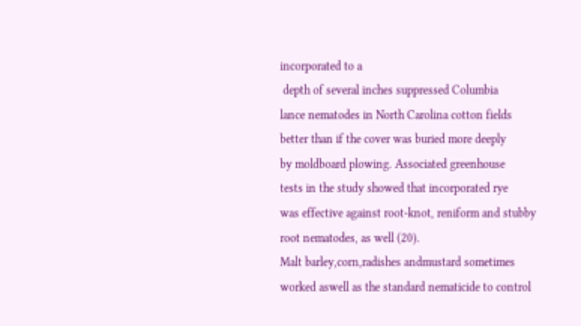incorporated to a
 depth of several inches suppressed Columbia
lance nematodes in North Carolina cotton fields
better than if the cover was buried more deeply
by moldboard plowing. Associated greenhouse
tests in the study showed that incorporated rye
was effective against root-knot, reniform and stubby
root nematodes, as well (20).
Malt barley,corn,radishes andmustard sometimes
worked aswell as the standard nematicide to control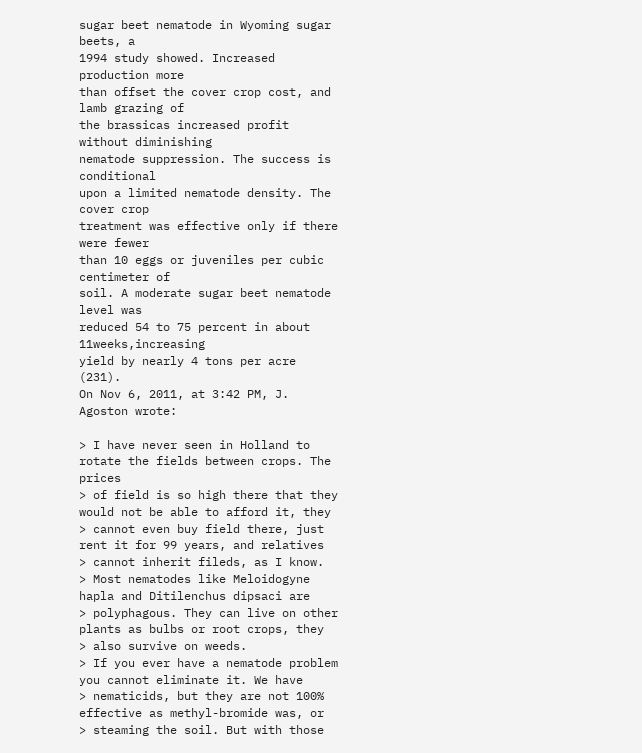sugar beet nematode in Wyoming sugar beets, a
1994 study showed. Increased production more
than offset the cover crop cost, and lamb grazing of
the brassicas increased profit without diminishing
nematode suppression. The success is conditional
upon a limited nematode density. The cover crop
treatment was effective only if there were fewer
than 10 eggs or juveniles per cubic centimeter of
soil. A moderate sugar beet nematode level was
reduced 54 to 75 percent in about 11weeks,increasing
yield by nearly 4 tons per acre (231).
On Nov 6, 2011, at 3:42 PM, J. Agoston wrote:

> I have never seen in Holland to rotate the fields between crops. The prices
> of field is so high there that they would not be able to afford it, they
> cannot even buy field there, just rent it for 99 years, and relatives
> cannot inherit fileds, as I know.
> Most nematodes like Meloidogyne hapla and Ditilenchus dipsaci are
> polyphagous. They can live on other plants as bulbs or root crops, they
> also survive on weeds.
> If you ever have a nematode problem you cannot eliminate it. We have
> nematicids, but they are not 100% effective as methyl-bromide was, or
> steaming the soil. But with those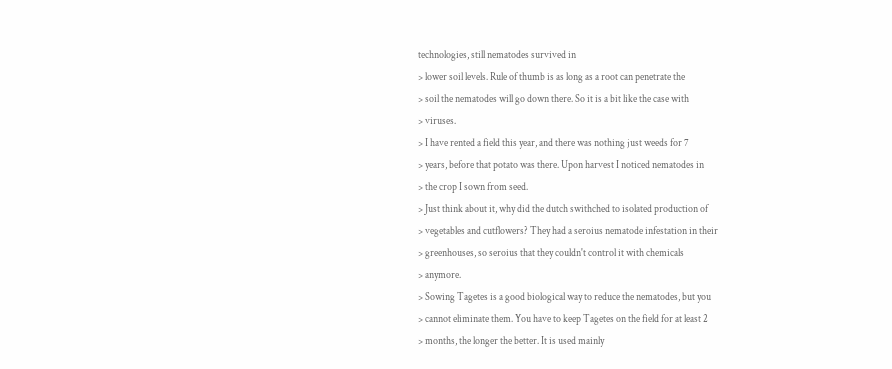technologies, still nematodes survived in
> lower soil levels. Rule of thumb is as long as a root can penetrate the
> soil the nematodes will go down there. So it is a bit like the case with
> viruses.
> I have rented a field this year, and there was nothing just weeds for 7
> years, before that potato was there. Upon harvest I noticed nematodes in
> the crop I sown from seed.
> Just think about it, why did the dutch swithched to isolated production of
> vegetables and cutflowers? They had a seroius nematode infestation in their
> greenhouses, so seroius that they couldn't control it with chemicals
> anymore.
> Sowing Tagetes is a good biological way to reduce the nematodes, but you
> cannot eliminate them. You have to keep Tagetes on the field for at least 2
> months, the longer the better. It is used mainly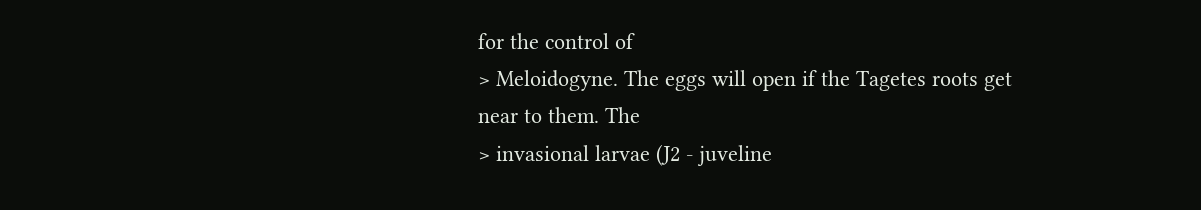for the control of
> Meloidogyne. The eggs will open if the Tagetes roots get near to them. The
> invasional larvae (J2 - juveline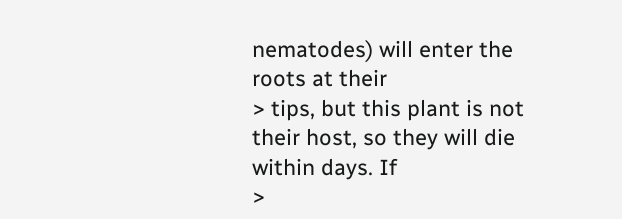nematodes) will enter the roots at their
> tips, but this plant is not their host, so they will die within days. If
>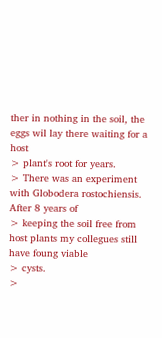ther in nothing in the soil, the eggs wil lay there waiting for a host
> plant's root for years.
> There was an experiment with Globodera rostochiensis. After 8 years of
> keeping the soil free from host plants my collegues still have foung viable
> cysts.
>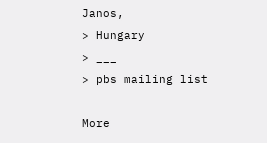Janos,
> Hungary
> ___
> pbs mailing list

More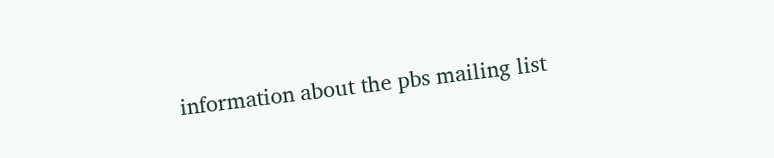information about the pbs mailing list